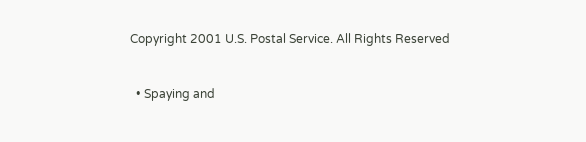Copyright 2001 U.S. Postal Service. All Rights Reserved


  • Spaying and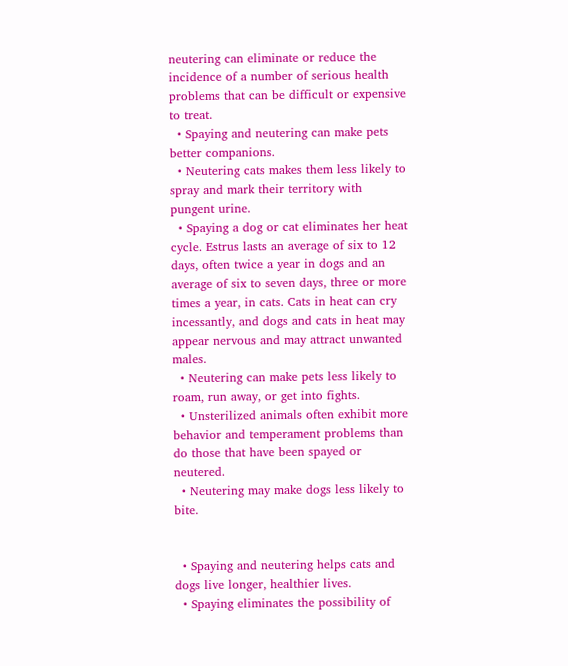neutering can eliminate or reduce the incidence of a number of serious health problems that can be difficult or expensive to treat.
  • Spaying and neutering can make pets better companions.
  • Neutering cats makes them less likely to spray and mark their territory with pungent urine.
  • Spaying a dog or cat eliminates her heat cycle. Estrus lasts an average of six to 12 days, often twice a year in dogs and an average of six to seven days, three or more times a year, in cats. Cats in heat can cry incessantly, and dogs and cats in heat may appear nervous and may attract unwanted males.
  • Neutering can make pets less likely to roam, run away, or get into fights.
  • Unsterilized animals often exhibit more behavior and temperament problems than do those that have been spayed or neutered.
  • Neutering may make dogs less likely to bite.


  • Spaying and neutering helps cats and dogs live longer, healthier lives.
  • Spaying eliminates the possibility of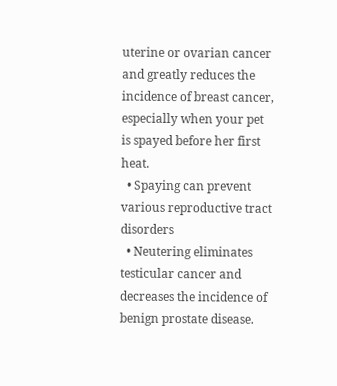uterine or ovarian cancer and greatly reduces the incidence of breast cancer, especially when your pet is spayed before her first heat.
  • Spaying can prevent various reproductive tract disorders
  • Neutering eliminates testicular cancer and decreases the incidence of benign prostate disease.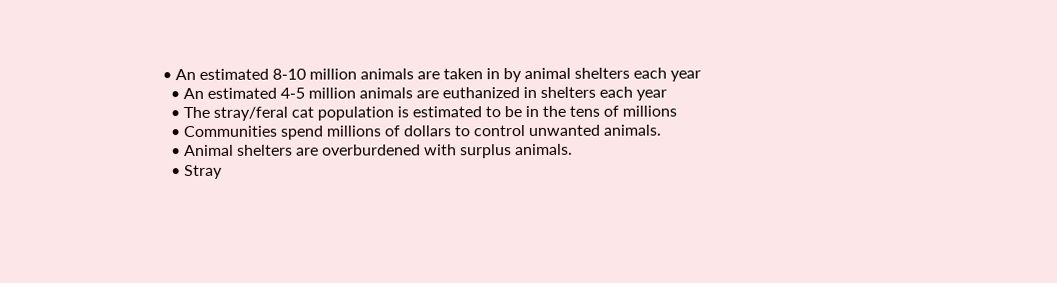• An estimated 8-10 million animals are taken in by animal shelters each year
  • An estimated 4-5 million animals are euthanized in shelters each year
  • The stray/feral cat population is estimated to be in the tens of millions
  • Communities spend millions of dollars to control unwanted animals.
  • Animal shelters are overburdened with surplus animals.
  • Stray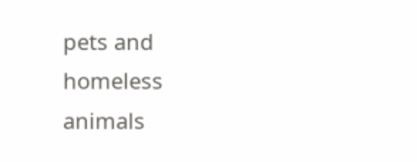pets and homeless animals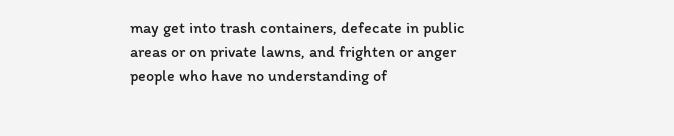may get into trash containers, defecate in public areas or on private lawns, and frighten or anger people who have no understanding of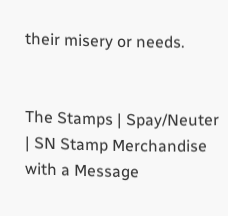their misery or needs.


The Stamps | Spay/Neuter | SN Stamp Merchandise with a Message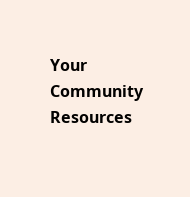Your Community Resources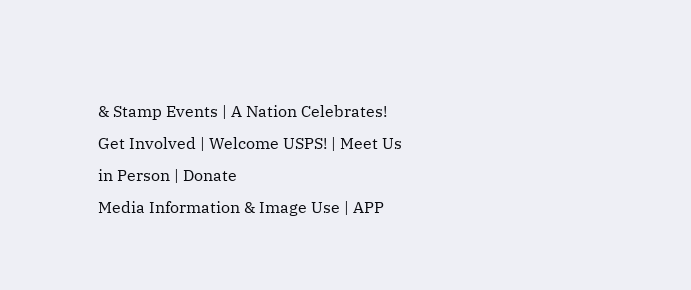& Stamp Events | A Nation Celebrates!
Get Involved | Welcome USPS! | Meet Us in Person | Donate
Media Information & Image Use | APP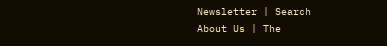Newsletter | Search
About Us | The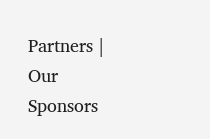Partners | Our Sponsors